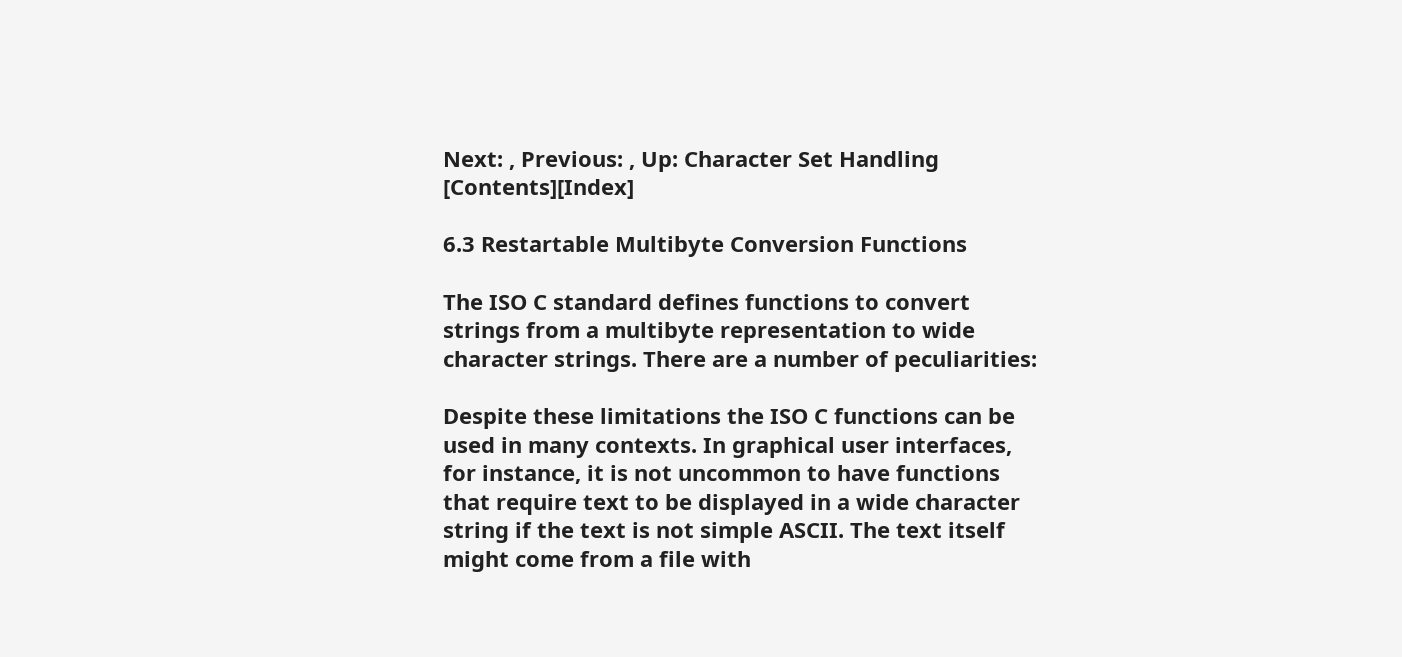Next: , Previous: , Up: Character Set Handling   [Contents][Index]

6.3 Restartable Multibyte Conversion Functions

The ISO C standard defines functions to convert strings from a multibyte representation to wide character strings. There are a number of peculiarities:

Despite these limitations the ISO C functions can be used in many contexts. In graphical user interfaces, for instance, it is not uncommon to have functions that require text to be displayed in a wide character string if the text is not simple ASCII. The text itself might come from a file with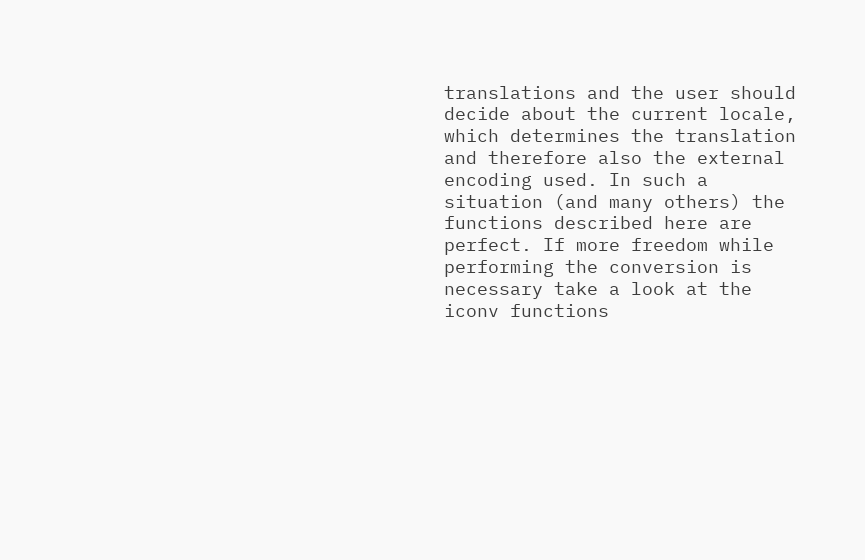translations and the user should decide about the current locale, which determines the translation and therefore also the external encoding used. In such a situation (and many others) the functions described here are perfect. If more freedom while performing the conversion is necessary take a look at the iconv functions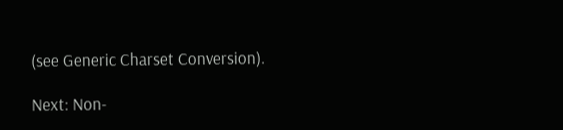(see Generic Charset Conversion).

Next: Non-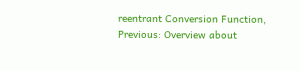reentrant Conversion Function, Previous: Overview about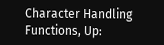Character Handling Functions, Up: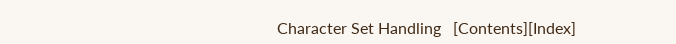Character Set Handling   [Contents][Index]